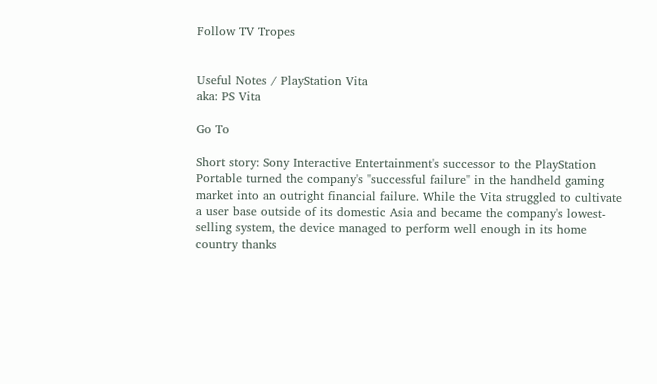Follow TV Tropes


Useful Notes / PlayStation Vita
aka: PS Vita

Go To

Short story: Sony Interactive Entertainment's successor to the PlayStation Portable turned the company's "successful failure" in the handheld gaming market into an outright financial failure. While the Vita struggled to cultivate a user base outside of its domestic Asia and became the company's lowest-selling system, the device managed to perform well enough in its home country thanks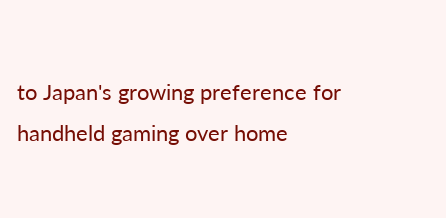to Japan's growing preference for handheld gaming over home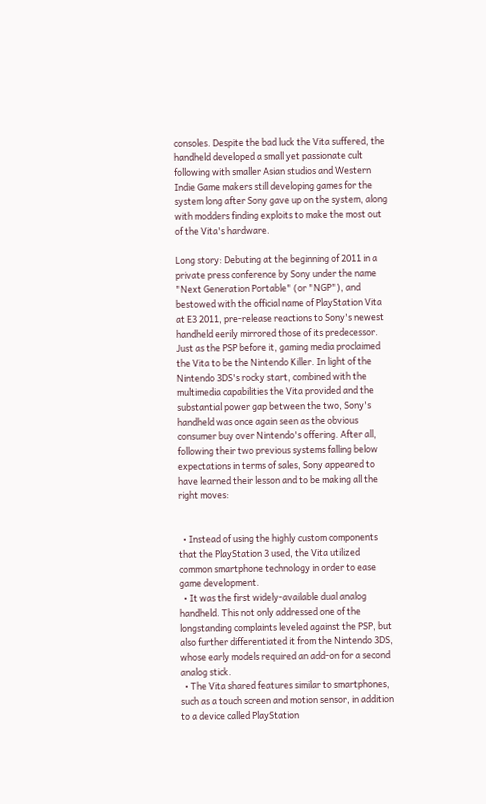consoles. Despite the bad luck the Vita suffered, the handheld developed a small yet passionate cult following with smaller Asian studios and Western Indie Game makers still developing games for the system long after Sony gave up on the system, along with modders finding exploits to make the most out of the Vita's hardware.

Long story: Debuting at the beginning of 2011 in a private press conference by Sony under the name "Next Generation Portable" (or "NGP"), and bestowed with the official name of PlayStation Vita at E3 2011, pre-release reactions to Sony's newest handheld eerily mirrored those of its predecessor. Just as the PSP before it, gaming media proclaimed the Vita to be the Nintendo Killer. In light of the Nintendo 3DS's rocky start, combined with the multimedia capabilities the Vita provided and the substantial power gap between the two, Sony's handheld was once again seen as the obvious consumer buy over Nintendo's offering. After all, following their two previous systems falling below expectations in terms of sales, Sony appeared to have learned their lesson and to be making all the right moves:


  • Instead of using the highly custom components that the PlayStation 3 used, the Vita utilized common smartphone technology in order to ease game development.
  • It was the first widely-available dual analog handheld. This not only addressed one of the longstanding complaints leveled against the PSP, but also further differentiated it from the Nintendo 3DS, whose early models required an add-on for a second analog stick.
  • The Vita shared features similar to smartphones, such as a touch screen and motion sensor, in addition to a device called PlayStation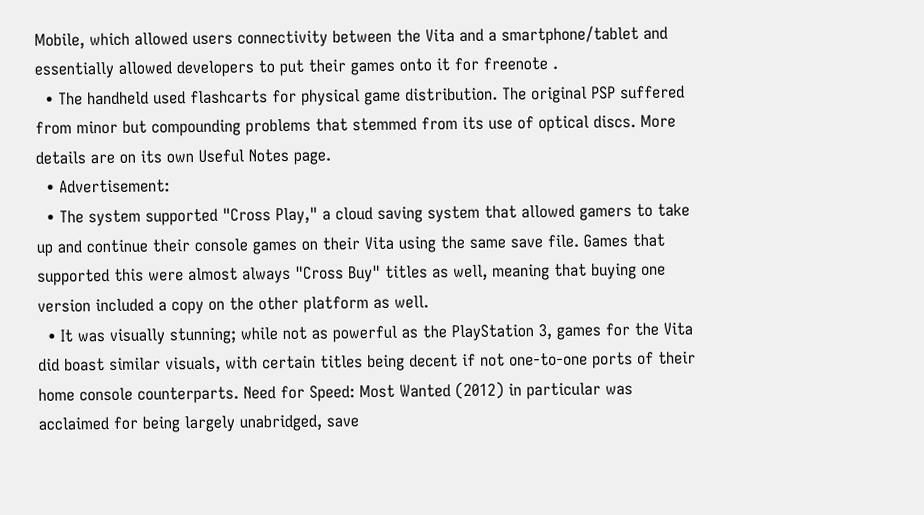Mobile, which allowed users connectivity between the Vita and a smartphone/tablet and essentially allowed developers to put their games onto it for freenote .
  • The handheld used flashcarts for physical game distribution. The original PSP suffered from minor but compounding problems that stemmed from its use of optical discs. More details are on its own Useful Notes page.
  • Advertisement:
  • The system supported "Cross Play," a cloud saving system that allowed gamers to take up and continue their console games on their Vita using the same save file. Games that supported this were almost always "Cross Buy" titles as well, meaning that buying one version included a copy on the other platform as well.
  • It was visually stunning; while not as powerful as the PlayStation 3, games for the Vita did boast similar visuals, with certain titles being decent if not one-to-one ports of their home console counterparts. Need for Speed: Most Wanted (2012) in particular was acclaimed for being largely unabridged, save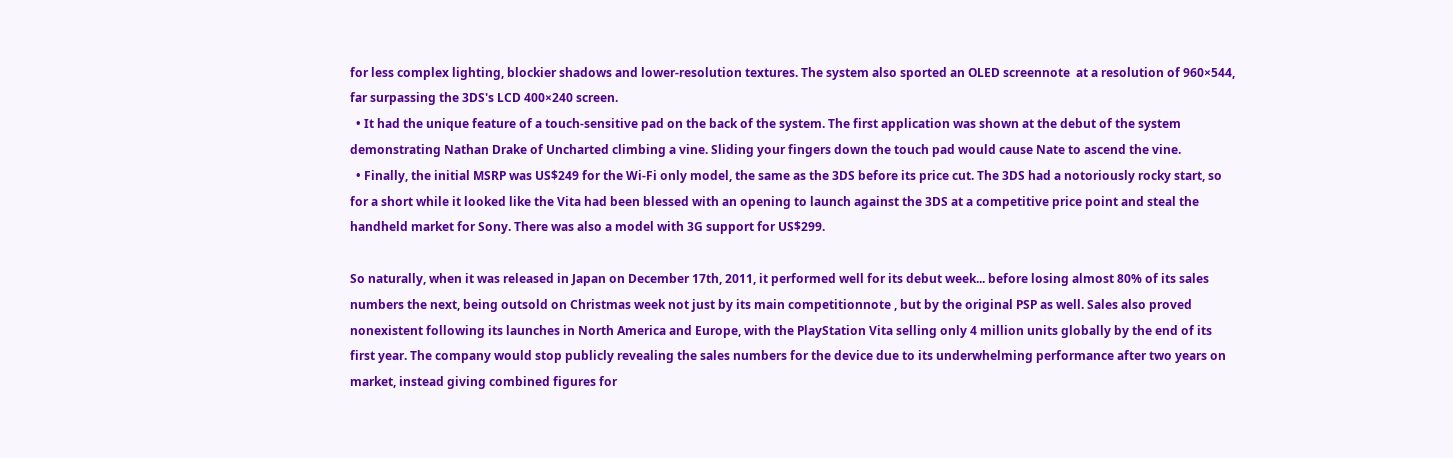for less complex lighting, blockier shadows and lower-resolution textures. The system also sported an OLED screennote  at a resolution of 960×544, far surpassing the 3DS's LCD 400×240 screen.
  • It had the unique feature of a touch-sensitive pad on the back of the system. The first application was shown at the debut of the system demonstrating Nathan Drake of Uncharted climbing a vine. Sliding your fingers down the touch pad would cause Nate to ascend the vine.
  • Finally, the initial MSRP was US$249 for the Wi-Fi only model, the same as the 3DS before its price cut. The 3DS had a notoriously rocky start, so for a short while it looked like the Vita had been blessed with an opening to launch against the 3DS at a competitive price point and steal the handheld market for Sony. There was also a model with 3G support for US$299.

So naturally, when it was released in Japan on December 17th, 2011, it performed well for its debut week... before losing almost 80% of its sales numbers the next, being outsold on Christmas week not just by its main competitionnote , but by the original PSP as well. Sales also proved nonexistent following its launches in North America and Europe, with the PlayStation Vita selling only 4 million units globally by the end of its first year. The company would stop publicly revealing the sales numbers for the device due to its underwhelming performance after two years on market, instead giving combined figures for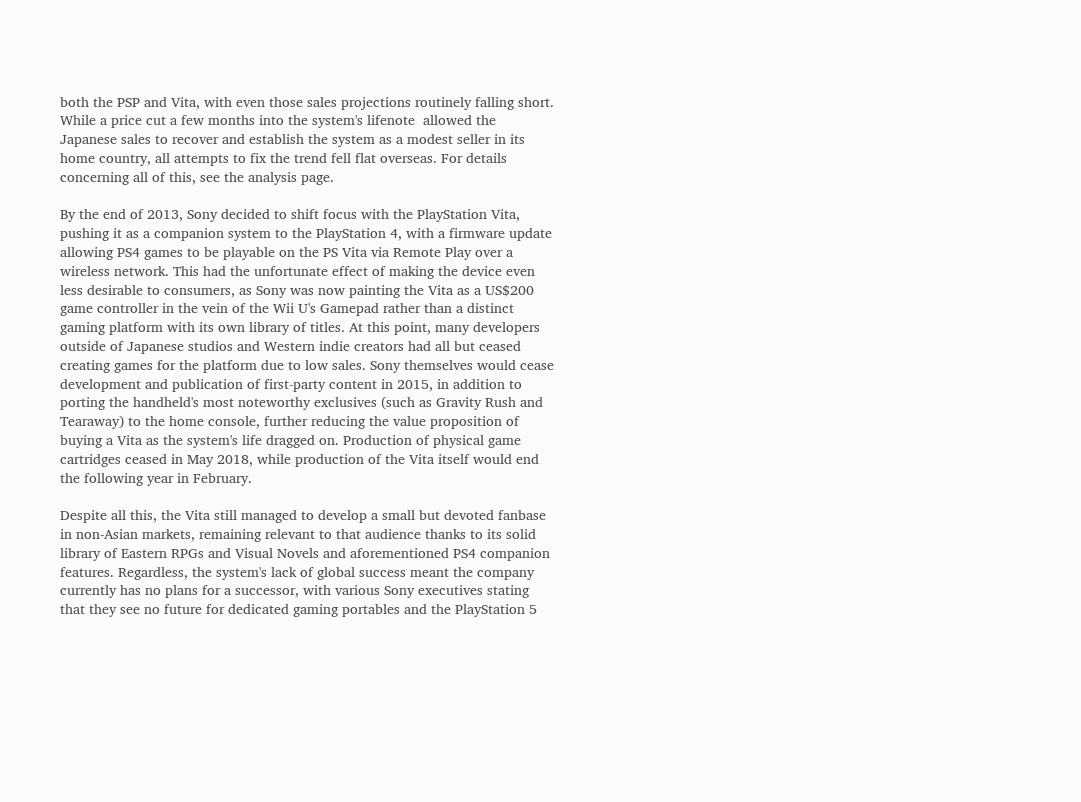both the PSP and Vita, with even those sales projections routinely falling short. While a price cut a few months into the system's lifenote  allowed the Japanese sales to recover and establish the system as a modest seller in its home country, all attempts to fix the trend fell flat overseas. For details concerning all of this, see the analysis page.

By the end of 2013, Sony decided to shift focus with the PlayStation Vita, pushing it as a companion system to the PlayStation 4, with a firmware update allowing PS4 games to be playable on the PS Vita via Remote Play over a wireless network. This had the unfortunate effect of making the device even less desirable to consumers, as Sony was now painting the Vita as a US$200 game controller in the vein of the Wii U's Gamepad rather than a distinct gaming platform with its own library of titles. At this point, many developers outside of Japanese studios and Western indie creators had all but ceased creating games for the platform due to low sales. Sony themselves would cease development and publication of first-party content in 2015, in addition to porting the handheld's most noteworthy exclusives (such as Gravity Rush and Tearaway) to the home console, further reducing the value proposition of buying a Vita as the system's life dragged on. Production of physical game cartridges ceased in May 2018, while production of the Vita itself would end the following year in February.

Despite all this, the Vita still managed to develop a small but devoted fanbase in non-Asian markets, remaining relevant to that audience thanks to its solid library of Eastern RPGs and Visual Novels and aforementioned PS4 companion features. Regardless, the system's lack of global success meant the company currently has no plans for a successor, with various Sony executives stating that they see no future for dedicated gaming portables and the PlayStation 5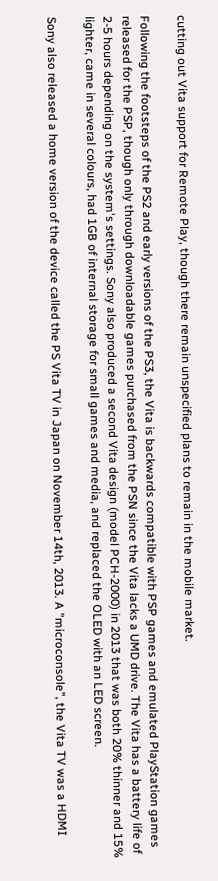cutting out Vita support for Remote Play, though there remain unspecified plans to remain in the mobile market.

Following the footsteps of the PS2 and early versions of the PS3, the Vita is backwards compatible with PSP games and emulated PlayStation games released for the PSP, though only through downloadable games purchased from the PSN since the Vita lacks a UMD drive. The Vita has a battery life of 2-5 hours depending on the system's settings. Sony also produced a second Vita design (model PCH-2000) in 2013 that was both 20% thinner and 15% lighter, came in several colours, had 1GB of internal storage for small games and media, and replaced the OLED with an LED screen.

Sony also released a home version of the device called the PS Vita TV in Japan on November 14th, 2013. A "microconsole", the Vita TV was a HDMI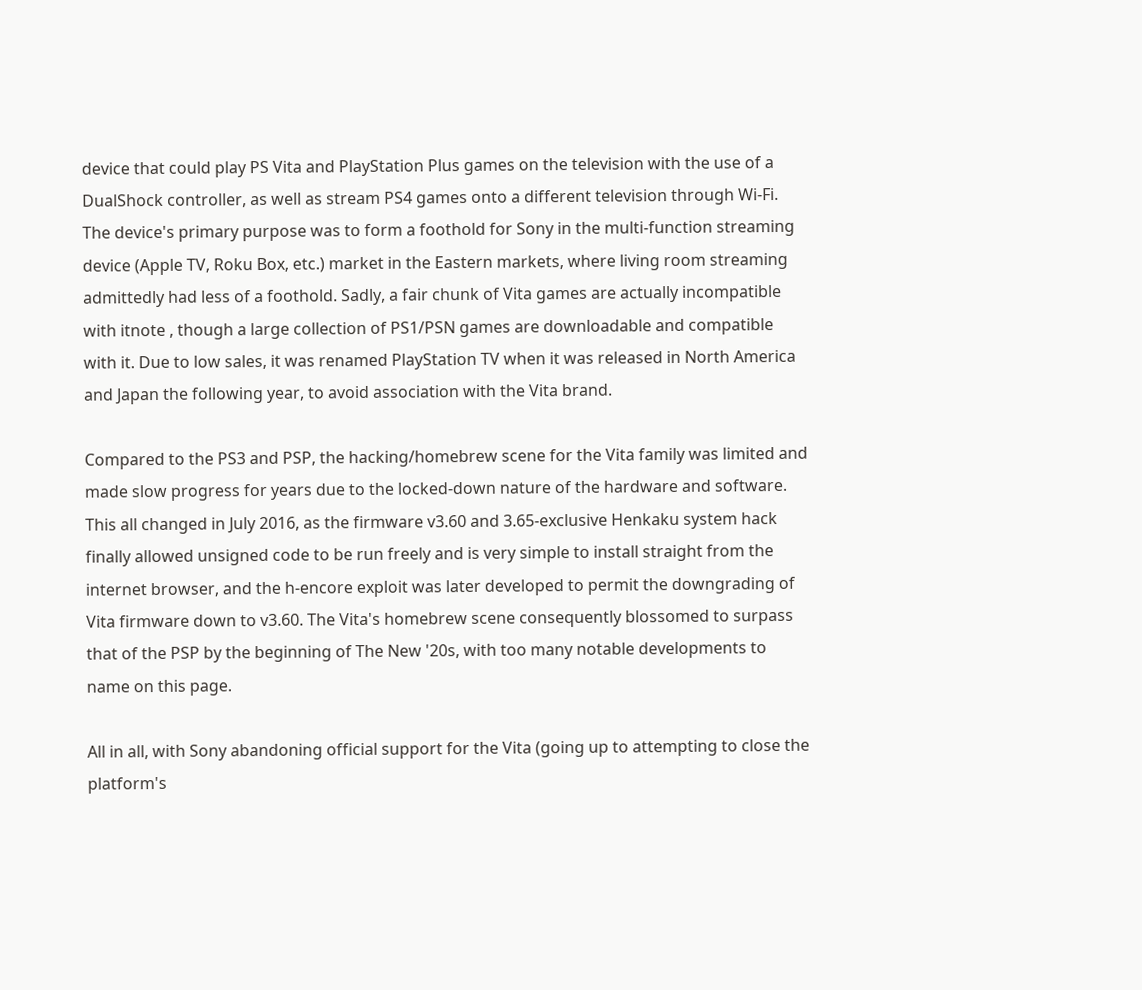device that could play PS Vita and PlayStation Plus games on the television with the use of a DualShock controller, as well as stream PS4 games onto a different television through Wi-Fi. The device's primary purpose was to form a foothold for Sony in the multi-function streaming device (Apple TV, Roku Box, etc.) market in the Eastern markets, where living room streaming admittedly had less of a foothold. Sadly, a fair chunk of Vita games are actually incompatible with itnote , though a large collection of PS1/PSN games are downloadable and compatible with it. Due to low sales, it was renamed PlayStation TV when it was released in North America and Japan the following year, to avoid association with the Vita brand.

Compared to the PS3 and PSP, the hacking/homebrew scene for the Vita family was limited and made slow progress for years due to the locked-down nature of the hardware and software. This all changed in July 2016, as the firmware v3.60 and 3.65-exclusive Henkaku system hack finally allowed unsigned code to be run freely and is very simple to install straight from the internet browser, and the h-encore exploit was later developed to permit the downgrading of Vita firmware down to v3.60. The Vita's homebrew scene consequently blossomed to surpass that of the PSP by the beginning of The New '20s, with too many notable developments to name on this page.

All in all, with Sony abandoning official support for the Vita (going up to attempting to close the platform's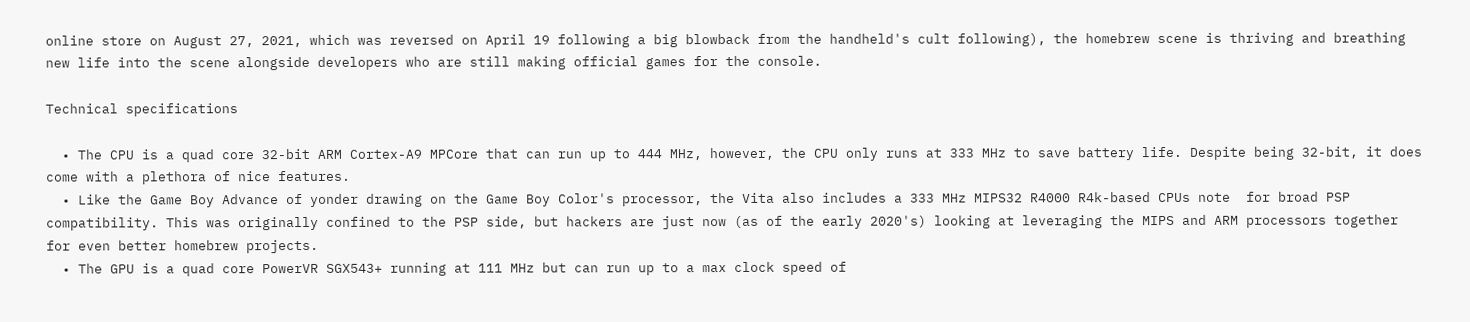online store on August 27, 2021, which was reversed on April 19 following a big blowback from the handheld's cult following), the homebrew scene is thriving and breathing new life into the scene alongside developers who are still making official games for the console.

Technical specifications

  • The CPU is a quad core 32-bit ARM Cortex-A9 MPCore that can run up to 444 MHz, however, the CPU only runs at 333 MHz to save battery life. Despite being 32-bit, it does come with a plethora of nice features.
  • Like the Game Boy Advance of yonder drawing on the Game Boy Color's processor, the Vita also includes a 333 MHz MIPS32 R4000 R4k-based CPUs note  for broad PSP compatibility. This was originally confined to the PSP side, but hackers are just now (as of the early 2020's) looking at leveraging the MIPS and ARM processors together for even better homebrew projects.
  • The GPU is a quad core PowerVR SGX543+ running at 111 MHz but can run up to a max clock speed of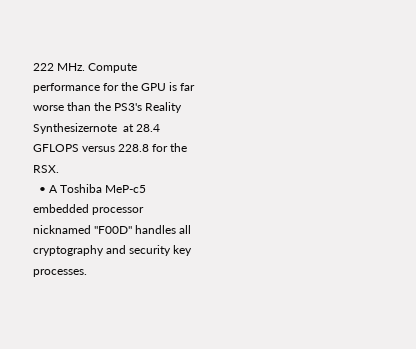222 MHz. Compute performance for the GPU is far worse than the PS3's Reality Synthesizernote  at 28.4 GFLOPS versus 228.8 for the RSX.
  • A Toshiba MeP-c5 embedded processor nicknamed "F00D" handles all cryptography and security key processes.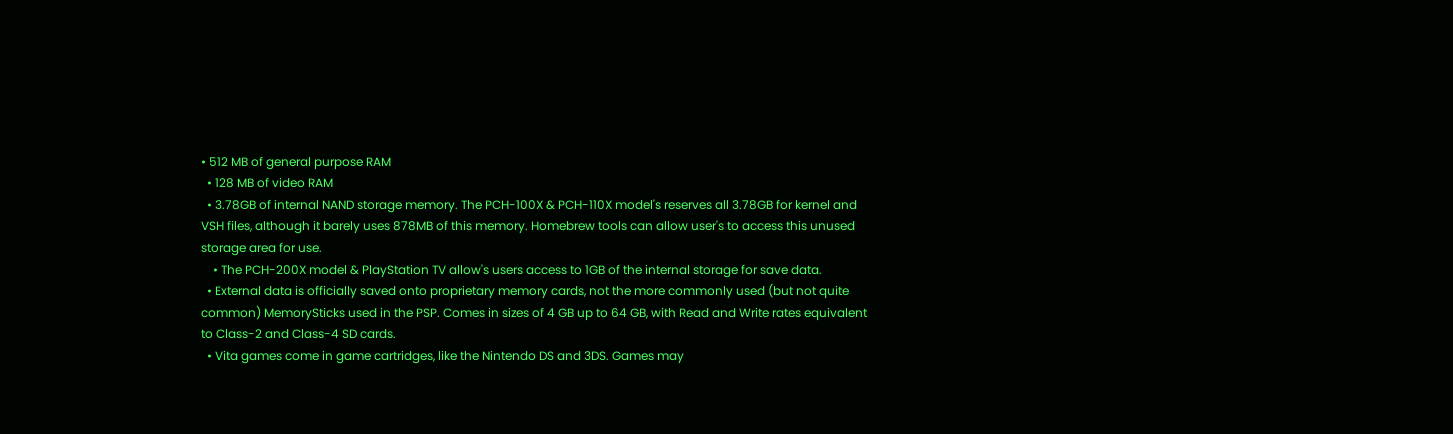• 512 MB of general purpose RAM
  • 128 MB of video RAM
  • 3.78GB of internal NAND storage memory. The PCH-100X & PCH-110X model's reserves all 3.78GB for kernel and VSH files, although it barely uses 878MB of this memory. Homebrew tools can allow user's to access this unused storage area for use.
    • The PCH-200X model & PlayStation TV allow's users access to 1GB of the internal storage for save data.
  • External data is officially saved onto proprietary memory cards, not the more commonly used (but not quite common) MemorySticks used in the PSP. Comes in sizes of 4 GB up to 64 GB, with Read and Write rates equivalent to Class-2 and Class-4 SD cards.
  • Vita games come in game cartridges, like the Nintendo DS and 3DS. Games may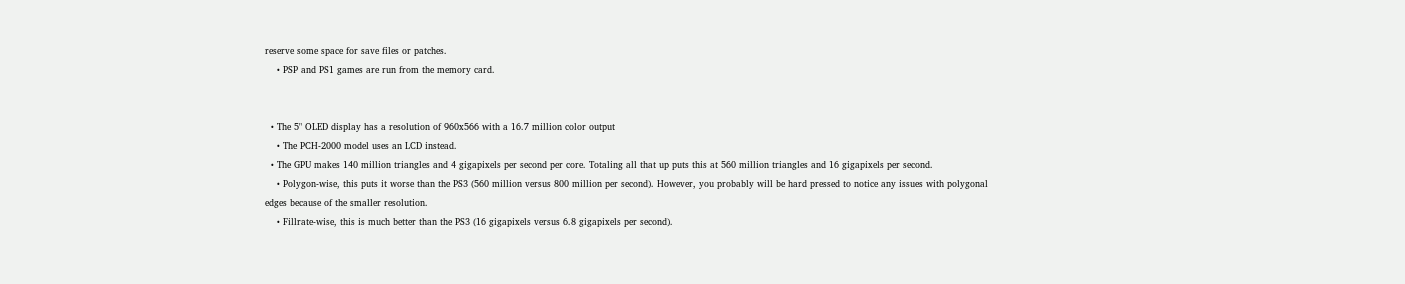reserve some space for save files or patches.
    • PSP and PS1 games are run from the memory card.


  • The 5" OLED display has a resolution of 960x566 with a 16.7 million color output
    • The PCH-2000 model uses an LCD instead.
  • The GPU makes 140 million triangles and 4 gigapixels per second per core. Totaling all that up puts this at 560 million triangles and 16 gigapixels per second.
    • Polygon-wise, this puts it worse than the PS3 (560 million versus 800 million per second). However, you probably will be hard pressed to notice any issues with polygonal edges because of the smaller resolution.
    • Fillrate-wise, this is much better than the PS3 (16 gigapixels versus 6.8 gigapixels per second).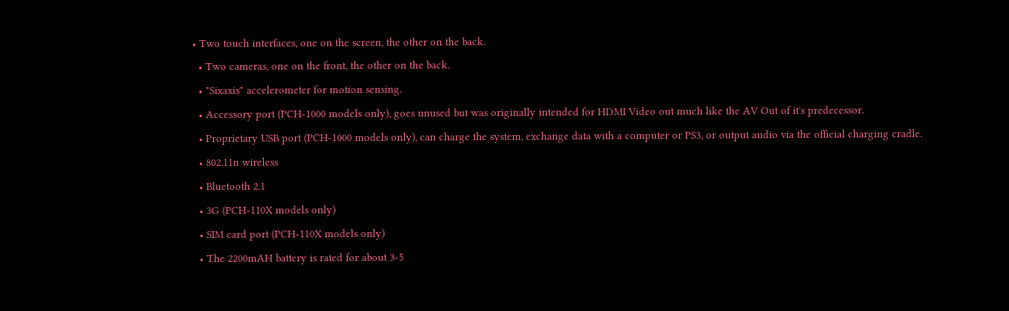• Two touch interfaces, one on the screen, the other on the back.
  • Two cameras, one on the front, the other on the back.
  • "Sixaxis" accelerometer for motion sensing.
  • Accessory port (PCH-1000 models only), goes unused but was originally intended for HDMI Video out much like the AV Out of it's predecessor.
  • Proprietary USB port (PCH-1000 models only), can charge the system, exchange data with a computer or PS3, or output audio via the official charging cradle.
  • 802.11n wireless
  • Bluetooth 2.1
  • 3G (PCH-110X models only)
  • SIM card port (PCH-110X models only)
  • The 2200mAH battery is rated for about 3-5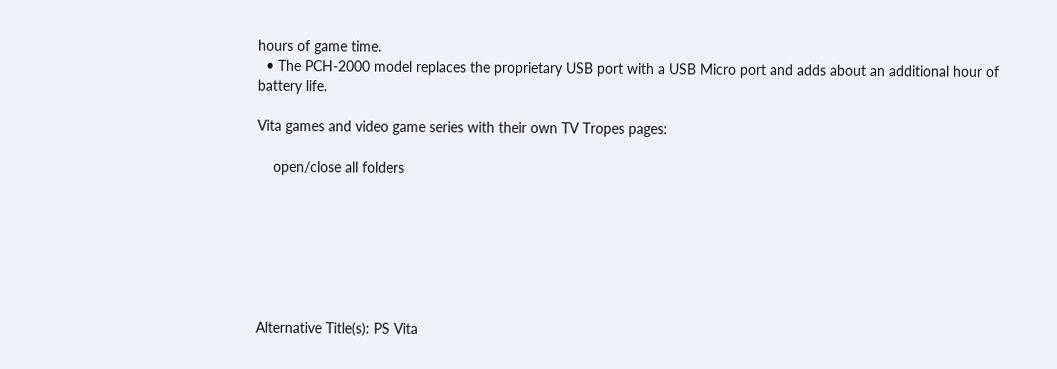hours of game time.
  • The PCH-2000 model replaces the proprietary USB port with a USB Micro port and adds about an additional hour of battery life.

Vita games and video game series with their own TV Tropes pages:

    open/close all folders







Alternative Title(s): PS Vita